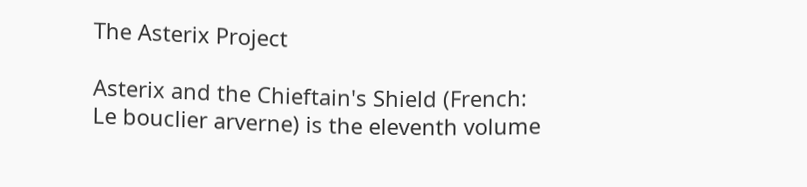The Asterix Project

Asterix and the Chieftain's Shield (French: Le bouclier arverne) is the eleventh volume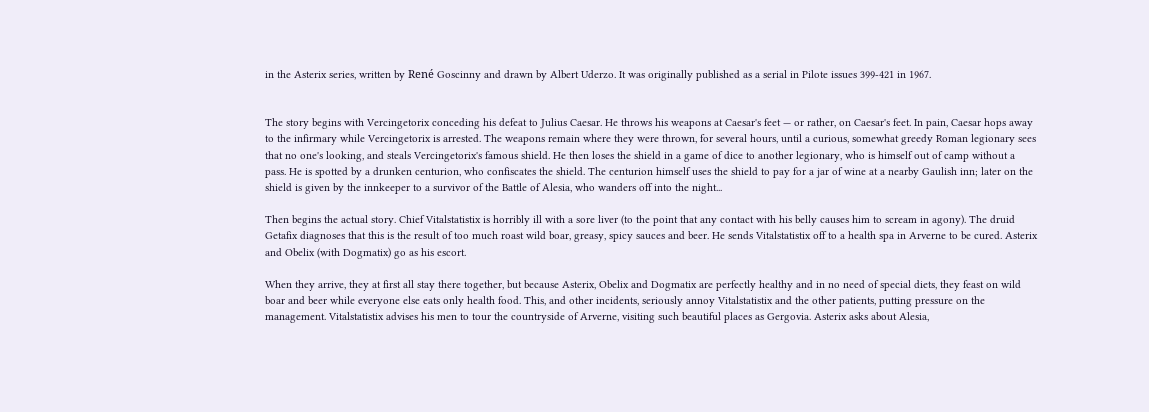in the Asterix series, written by René Goscinny and drawn by Albert Uderzo. It was originally published as a serial in Pilote issues 399-421 in 1967.


The story begins with Vercingetorix conceding his defeat to Julius Caesar. He throws his weapons at Caesar's feet — or rather, on Caesar's feet. In pain, Caesar hops away to the infirmary while Vercingetorix is arrested. The weapons remain where they were thrown, for several hours, until a curious, somewhat greedy Roman legionary sees that no one's looking, and steals Vercingetorix's famous shield. He then loses the shield in a game of dice to another legionary, who is himself out of camp without a pass. He is spotted by a drunken centurion, who confiscates the shield. The centurion himself uses the shield to pay for a jar of wine at a nearby Gaulish inn; later on the shield is given by the innkeeper to a survivor of the Battle of Alesia, who wanders off into the night...

Then begins the actual story. Chief Vitalstatistix is horribly ill with a sore liver (to the point that any contact with his belly causes him to scream in agony). The druid Getafix diagnoses that this is the result of too much roast wild boar, greasy, spicy sauces and beer. He sends Vitalstatistix off to a health spa in Arverne to be cured. Asterix and Obelix (with Dogmatix) go as his escort.

When they arrive, they at first all stay there together, but because Asterix, Obelix and Dogmatix are perfectly healthy and in no need of special diets, they feast on wild boar and beer while everyone else eats only health food. This, and other incidents, seriously annoy Vitalstatistix and the other patients, putting pressure on the management. Vitalstatistix advises his men to tour the countryside of Arverne, visiting such beautiful places as Gergovia. Asterix asks about Alesia,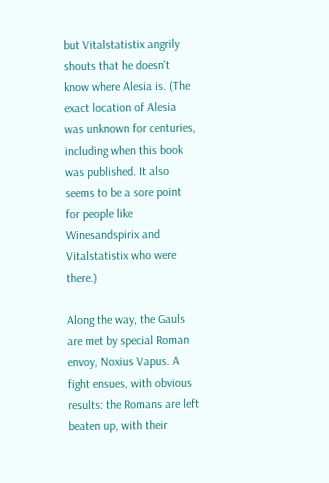but Vitalstatistix angrily shouts that he doesn't know where Alesia is. (The exact location of Alesia was unknown for centuries, including when this book was published. It also seems to be a sore point for people like Winesandspirix and Vitalstatistix who were there.)

Along the way, the Gauls are met by special Roman envoy, Noxius Vapus. A fight ensues, with obvious results: the Romans are left beaten up, with their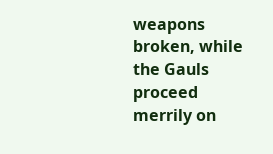weapons broken, while the Gauls proceed merrily on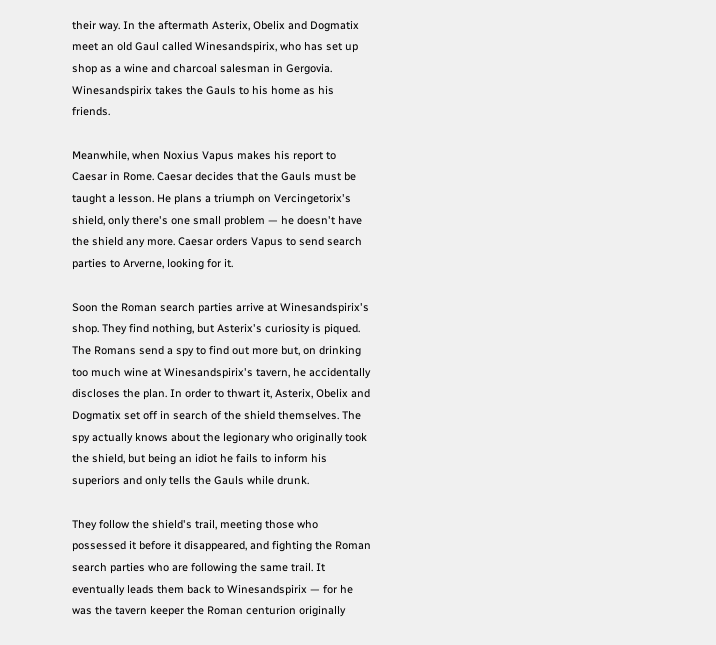their way. In the aftermath Asterix, Obelix and Dogmatix meet an old Gaul called Winesandspirix, who has set up shop as a wine and charcoal salesman in Gergovia. Winesandspirix takes the Gauls to his home as his friends.

Meanwhile, when Noxius Vapus makes his report to Caesar in Rome. Caesar decides that the Gauls must be taught a lesson. He plans a triumph on Vercingetorix's shield, only there's one small problem — he doesn't have the shield any more. Caesar orders Vapus to send search parties to Arverne, looking for it.

Soon the Roman search parties arrive at Winesandspirix's shop. They find nothing, but Asterix's curiosity is piqued. The Romans send a spy to find out more but, on drinking too much wine at Winesandspirix's tavern, he accidentally discloses the plan. In order to thwart it, Asterix, Obelix and Dogmatix set off in search of the shield themselves. The spy actually knows about the legionary who originally took the shield, but being an idiot he fails to inform his superiors and only tells the Gauls while drunk.

They follow the shield's trail, meeting those who possessed it before it disappeared, and fighting the Roman search parties who are following the same trail. It eventually leads them back to Winesandspirix — for he was the tavern keeper the Roman centurion originally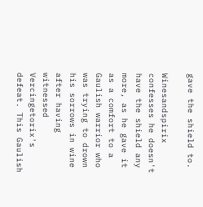gave the shield to.

Winesandspirix confesses he doesn't have the shield any more, as he gave it as a comfort to a Gaulish warrior who was trying to drown his sorrows in wine after having witnessed Vercingetorix's defeat. This Gaulish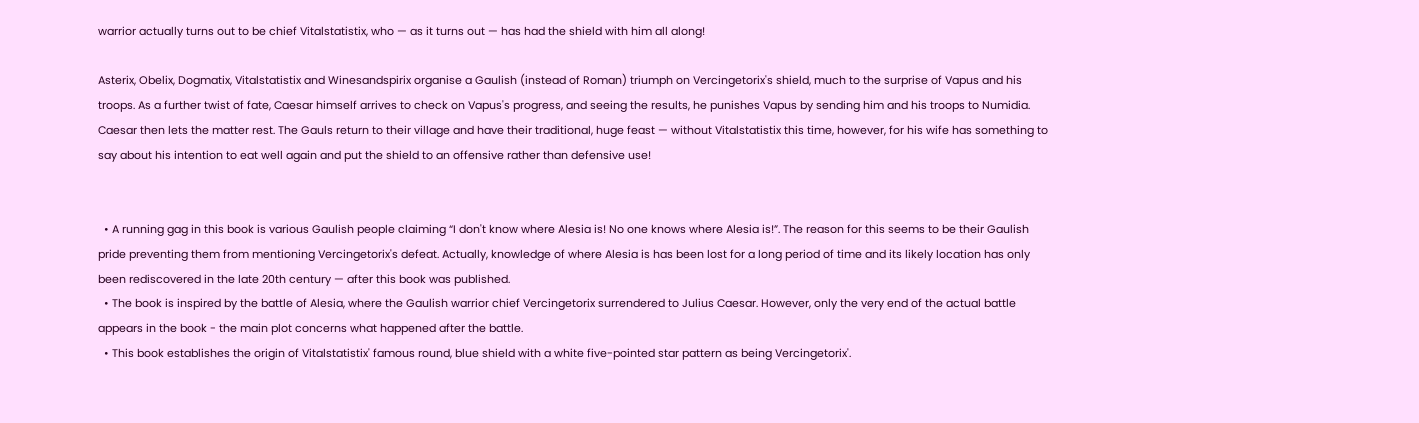warrior actually turns out to be chief Vitalstatistix, who — as it turns out — has had the shield with him all along!

Asterix, Obelix, Dogmatix, Vitalstatistix and Winesandspirix organise a Gaulish (instead of Roman) triumph on Vercingetorix's shield, much to the surprise of Vapus and his troops. As a further twist of fate, Caesar himself arrives to check on Vapus's progress, and seeing the results, he punishes Vapus by sending him and his troops to Numidia. Caesar then lets the matter rest. The Gauls return to their village and have their traditional, huge feast — without Vitalstatistix this time, however, for his wife has something to say about his intention to eat well again and put the shield to an offensive rather than defensive use!


  • A running gag in this book is various Gaulish people claiming “I don't know where Alesia is! No one knows where Alesia is!”. The reason for this seems to be their Gaulish pride preventing them from mentioning Vercingetorix's defeat. Actually, knowledge of where Alesia is has been lost for a long period of time and its likely location has only been rediscovered in the late 20th century — after this book was published.
  • The book is inspired by the battle of Alesia, where the Gaulish warrior chief Vercingetorix surrendered to Julius Caesar. However, only the very end of the actual battle appears in the book - the main plot concerns what happened after the battle.
  • This book establishes the origin of Vitalstatistix' famous round, blue shield with a white five-pointed star pattern as being Vercingetorix'.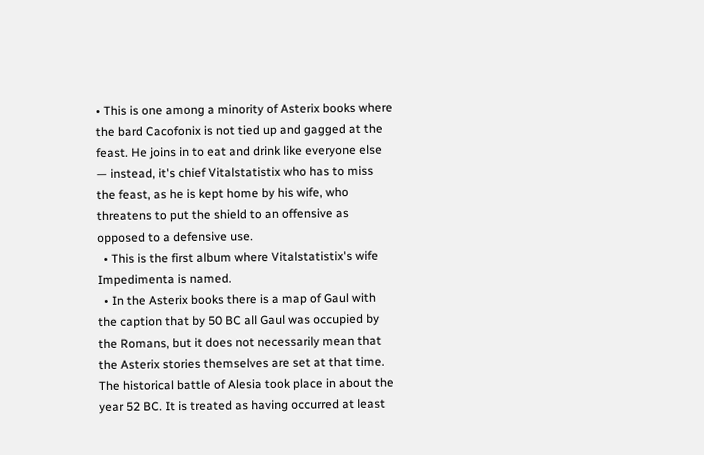• This is one among a minority of Asterix books where the bard Cacofonix is not tied up and gagged at the feast. He joins in to eat and drink like everyone else — instead, it's chief Vitalstatistix who has to miss the feast, as he is kept home by his wife, who threatens to put the shield to an offensive as opposed to a defensive use.
  • This is the first album where Vitalstatistix's wife Impedimenta is named.
  • In the Asterix books there is a map of Gaul with the caption that by 50 BC all Gaul was occupied by the Romans, but it does not necessarily mean that the Asterix stories themselves are set at that time. The historical battle of Alesia took place in about the year 52 BC. It is treated as having occurred at least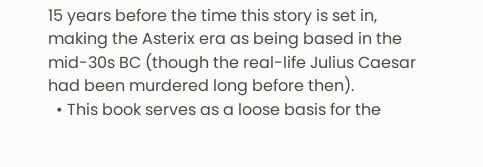15 years before the time this story is set in, making the Asterix era as being based in the mid-30s BC (though the real-life Julius Caesar had been murdered long before then).
  • This book serves as a loose basis for the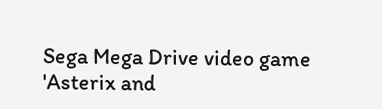Sega Mega Drive video game 'Asterix and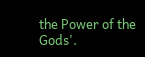the Power of the Gods'.